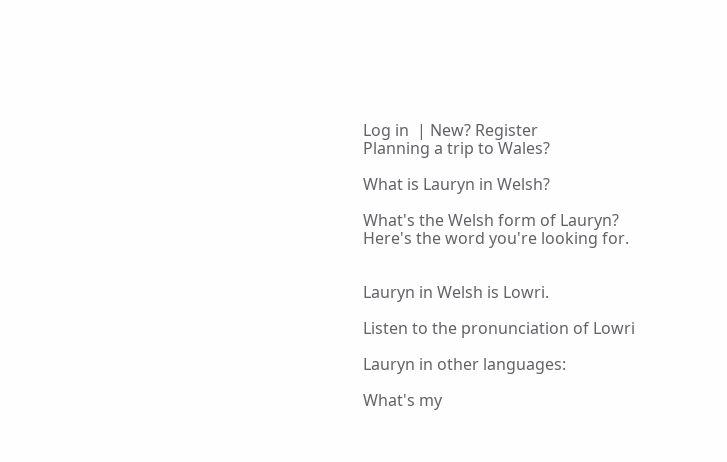Log in  | New? Register
Planning a trip to Wales?

What is Lauryn in Welsh?

What's the Welsh form of Lauryn? Here's the word you're looking for.


Lauryn in Welsh is Lowri.

Listen to the pronunciation of Lowri

Lauryn in other languages:

What's my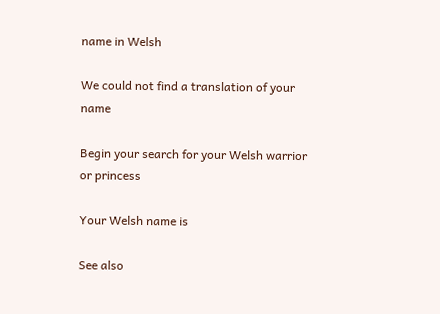name in Welsh

We could not find a translation of your name

Begin your search for your Welsh warrior or princess

Your Welsh name is

See also